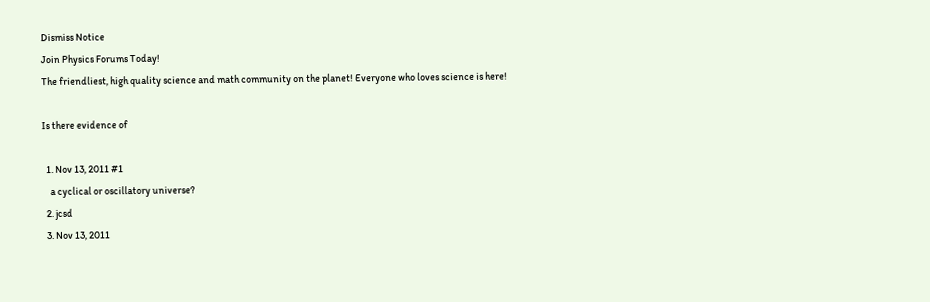Dismiss Notice
Join Physics Forums Today!
The friendliest, high quality science and math community on the planet! Everyone who loves science is here!

Is there evidence of

  1. Nov 13, 2011 #1
    a cyclical or oscillatory universe?
  2. jcsd
  3. Nov 13, 2011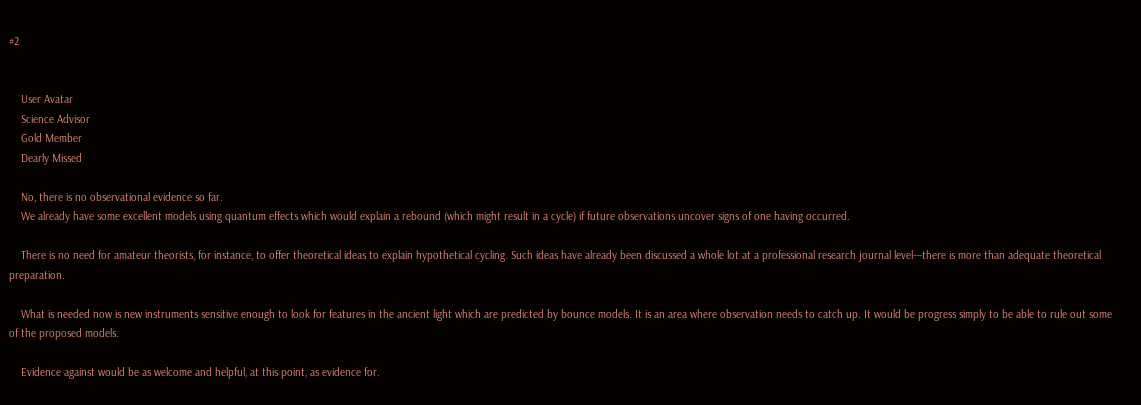#2


    User Avatar
    Science Advisor
    Gold Member
    Dearly Missed

    No, there is no observational evidence so far.
    We already have some excellent models using quantum effects which would explain a rebound (which might result in a cycle) if future observations uncover signs of one having occurred.

    There is no need for amateur theorists, for instance, to offer theoretical ideas to explain hypothetical cycling. Such ideas have already been discussed a whole lot at a professional research journal level---there is more than adequate theoretical preparation.

    What is needed now is new instruments sensitive enough to look for features in the ancient light which are predicted by bounce models. It is an area where observation needs to catch up. It would be progress simply to be able to rule out some of the proposed models.

    Evidence against would be as welcome and helpful, at this point, as evidence for.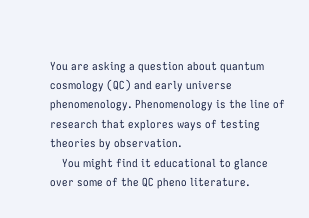You are asking a question about quantum cosmology (QC) and early universe phenomenology. Phenomenology is the line of research that explores ways of testing theories by observation.
    You might find it educational to glance over some of the QC pheno literature.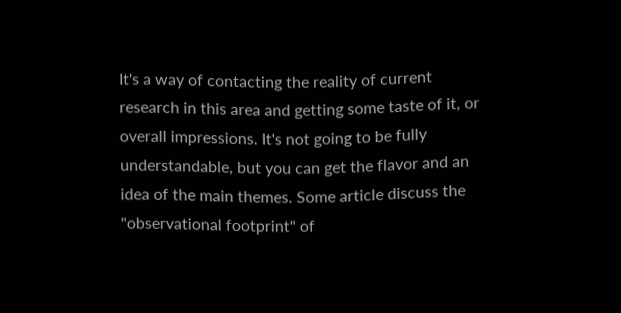It's a way of contacting the reality of current research in this area and getting some taste of it, or overall impressions. It's not going to be fully understandable, but you can get the flavor and an idea of the main themes. Some article discuss the "observational footprint" of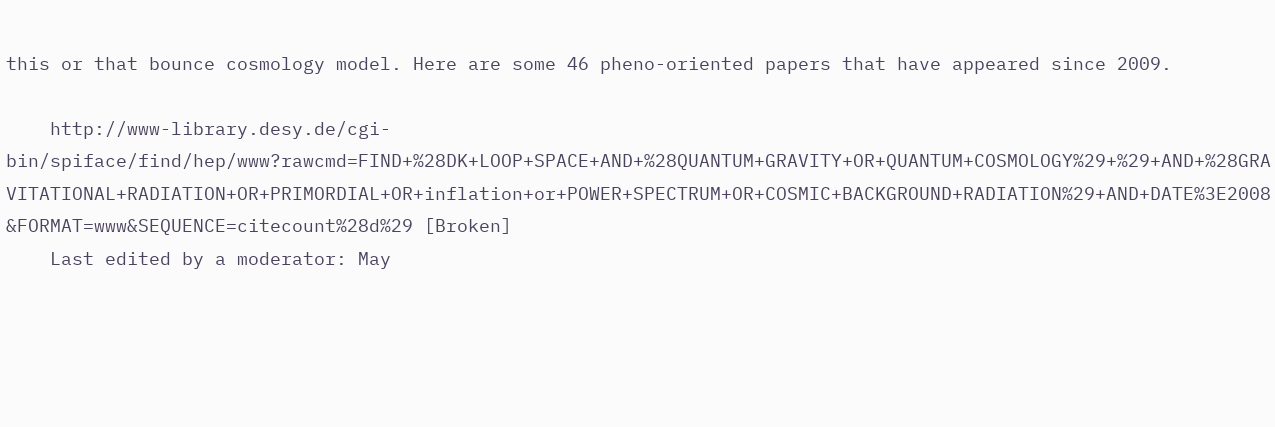this or that bounce cosmology model. Here are some 46 pheno-oriented papers that have appeared since 2009.

    http://www-library.desy.de/cgi-bin/spiface/find/hep/www?rawcmd=FIND+%28DK+LOOP+SPACE+AND+%28QUANTUM+GRAVITY+OR+QUANTUM+COSMOLOGY%29+%29+AND+%28GRAVITATIONAL+RADIATION+OR+PRIMORDIAL+OR+inflation+or+POWER+SPECTRUM+OR+COSMIC+BACKGROUND+RADIATION%29+AND+DATE%3E2008&FORMAT=www&SEQUENCE=citecount%28d%29 [Broken]
    Last edited by a moderator: May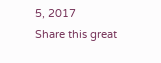5, 2017
Share this great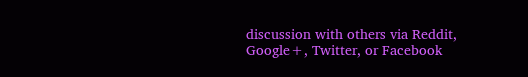discussion with others via Reddit, Google+, Twitter, or Facebook